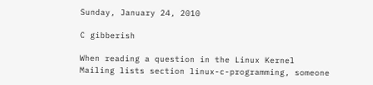Sunday, January 24, 2010

C gibberish

When reading a question in the Linux Kernel Mailing lists section linux-c-programming, someone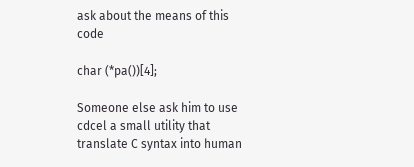ask about the means of this code

char (*pa())[4];

Someone else ask him to use cdcel a small utility that translate C syntax into human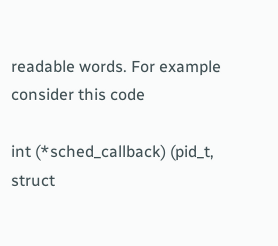readable words. For example consider this code

int (*sched_callback) (pid_t, struct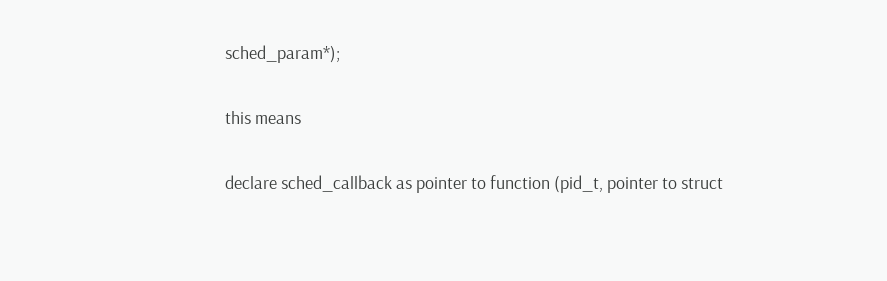sched_param*);

this means

declare sched_callback as pointer to function (pid_t, pointer to struct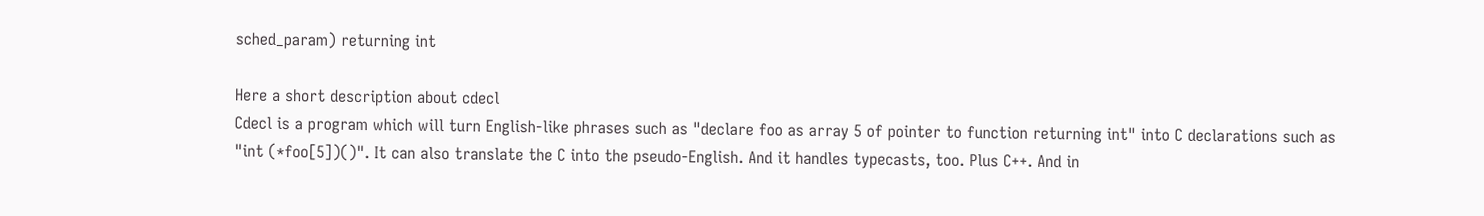sched_param) returning int

Here a short description about cdecl
Cdecl is a program which will turn English-like phrases such as "declare foo as array 5 of pointer to function returning int" into C declarations such as "int (*foo[5])()". It can also translate the C into the pseudo-English. And it handles typecasts, too. Plus C++. And in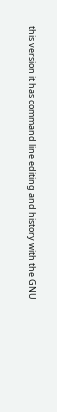this version it has command line editing and history with the GNU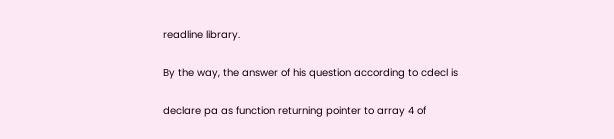readline library.

By the way, the answer of his question according to cdecl is

declare pa as function returning pointer to array 4 of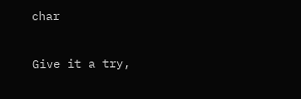char

Give it a try,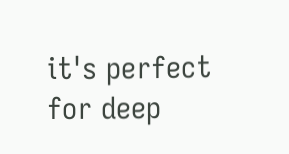it's perfect for deep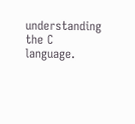understanding the C language.